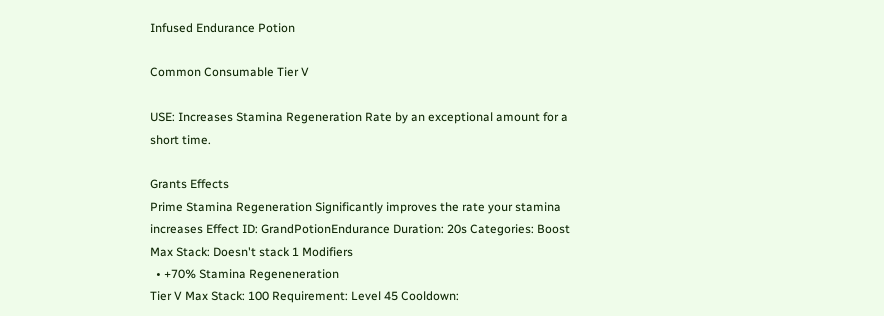Infused Endurance Potion

Common Consumable Tier V

USE: Increases Stamina Regeneration Rate by an exceptional amount for a short time.

Grants Effects
Prime Stamina Regeneration Significantly improves the rate your stamina increases Effect ID: GrandPotionEndurance Duration: 20s Categories: Boost Max Stack: Doesn't stack 1 Modifiers
  • +70% Stamina Regeneneration
Tier V Max Stack: 100 Requirement: Level 45 Cooldown: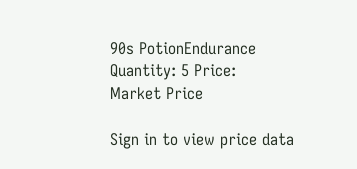90s PotionEndurance
Quantity: 5 Price:
Market Price

Sign in to view price data